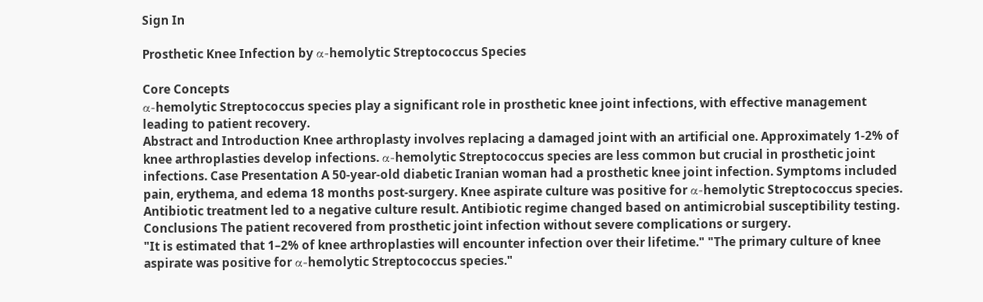Sign In

Prosthetic Knee Infection by α-hemolytic Streptococcus Species

Core Concepts
α-hemolytic Streptococcus species play a significant role in prosthetic knee joint infections, with effective management leading to patient recovery.
Abstract and Introduction Knee arthroplasty involves replacing a damaged joint with an artificial one. Approximately 1-2% of knee arthroplasties develop infections. α-hemolytic Streptococcus species are less common but crucial in prosthetic joint infections. Case Presentation A 50-year-old diabetic Iranian woman had a prosthetic knee joint infection. Symptoms included pain, erythema, and edema 18 months post-surgery. Knee aspirate culture was positive for α-hemolytic Streptococcus species. Antibiotic treatment led to a negative culture result. Antibiotic regime changed based on antimicrobial susceptibility testing. Conclusions The patient recovered from prosthetic joint infection without severe complications or surgery.
"It is estimated that 1–2% of knee arthroplasties will encounter infection over their lifetime." "The primary culture of knee aspirate was positive for α-hemolytic Streptococcus species."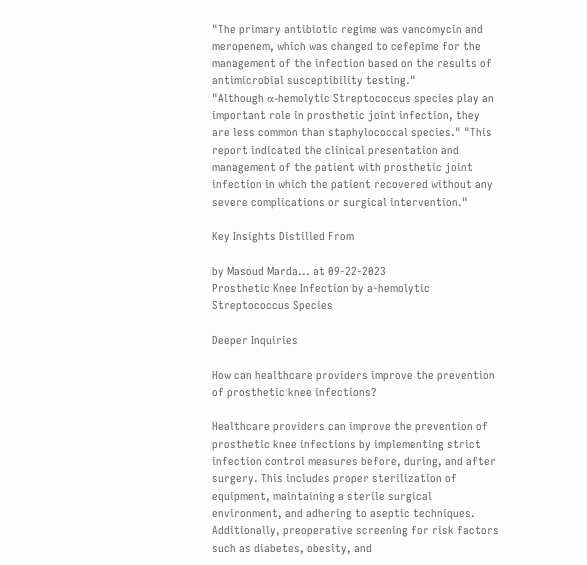"The primary antibiotic regime was vancomycin and meropenem, which was changed to cefepime for the management of the infection based on the results of antimicrobial susceptibility testing."
"Although α-hemolytic Streptococcus species play an important role in prosthetic joint infection, they are less common than staphylococcal species." "This report indicated the clinical presentation and management of the patient with prosthetic joint infection in which the patient recovered without any severe complications or surgical intervention."

Key Insights Distilled From

by Masoud Marda... at 09-22-2023
Prosthetic Knee Infection by a-hemolytic Streptococcus Species

Deeper Inquiries

How can healthcare providers improve the prevention of prosthetic knee infections?

Healthcare providers can improve the prevention of prosthetic knee infections by implementing strict infection control measures before, during, and after surgery. This includes proper sterilization of equipment, maintaining a sterile surgical environment, and adhering to aseptic techniques. Additionally, preoperative screening for risk factors such as diabetes, obesity, and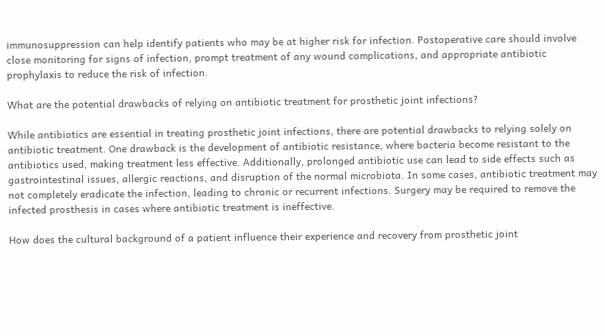immunosuppression can help identify patients who may be at higher risk for infection. Postoperative care should involve close monitoring for signs of infection, prompt treatment of any wound complications, and appropriate antibiotic prophylaxis to reduce the risk of infection.

What are the potential drawbacks of relying on antibiotic treatment for prosthetic joint infections?

While antibiotics are essential in treating prosthetic joint infections, there are potential drawbacks to relying solely on antibiotic treatment. One drawback is the development of antibiotic resistance, where bacteria become resistant to the antibiotics used, making treatment less effective. Additionally, prolonged antibiotic use can lead to side effects such as gastrointestinal issues, allergic reactions, and disruption of the normal microbiota. In some cases, antibiotic treatment may not completely eradicate the infection, leading to chronic or recurrent infections. Surgery may be required to remove the infected prosthesis in cases where antibiotic treatment is ineffective.

How does the cultural background of a patient influence their experience and recovery from prosthetic joint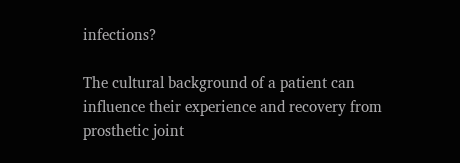infections?

The cultural background of a patient can influence their experience and recovery from prosthetic joint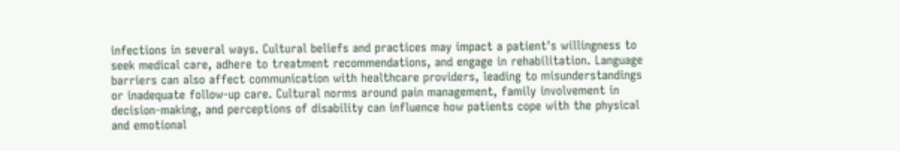infections in several ways. Cultural beliefs and practices may impact a patient's willingness to seek medical care, adhere to treatment recommendations, and engage in rehabilitation. Language barriers can also affect communication with healthcare providers, leading to misunderstandings or inadequate follow-up care. Cultural norms around pain management, family involvement in decision-making, and perceptions of disability can influence how patients cope with the physical and emotional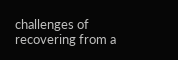challenges of recovering from a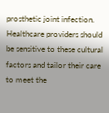prosthetic joint infection. Healthcare providers should be sensitive to these cultural factors and tailor their care to meet the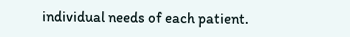individual needs of each patient.